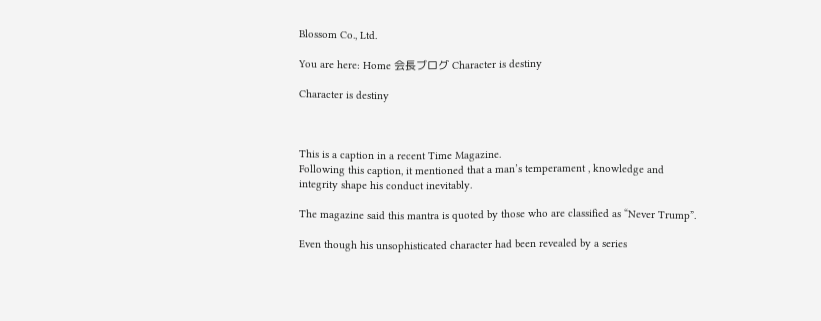Blossom Co., Ltd.

You are here: Home 会長ブログ Character is destiny

Character is destiny



This is a caption in a recent Time Magazine.
Following this caption, it mentioned that a man’s temperament , knowledge and
integrity shape his conduct inevitably.

The magazine said this mantra is quoted by those who are classified as “Never Trump”.

Even though his unsophisticated character had been revealed by a series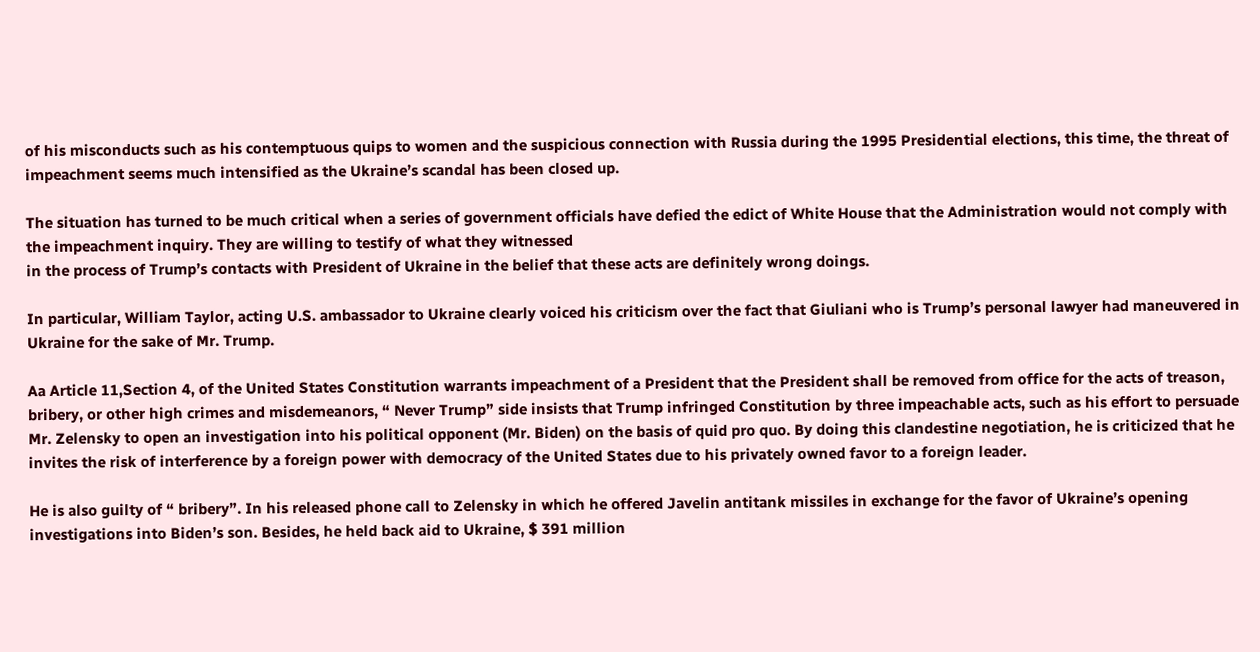of his misconducts such as his contemptuous quips to women and the suspicious connection with Russia during the 1995 Presidential elections, this time, the threat of impeachment seems much intensified as the Ukraine’s scandal has been closed up.

The situation has turned to be much critical when a series of government officials have defied the edict of White House that the Administration would not comply with the impeachment inquiry. They are willing to testify of what they witnessed
in the process of Trump’s contacts with President of Ukraine in the belief that these acts are definitely wrong doings.

In particular, William Taylor, acting U.S. ambassador to Ukraine clearly voiced his criticism over the fact that Giuliani who is Trump’s personal lawyer had maneuvered in Ukraine for the sake of Mr. Trump.

Aa Article 11,Section 4, of the United States Constitution warrants impeachment of a President that the President shall be removed from office for the acts of treason, bribery, or other high crimes and misdemeanors, “ Never Trump” side insists that Trump infringed Constitution by three impeachable acts, such as his effort to persuade Mr. Zelensky to open an investigation into his political opponent (Mr. Biden) on the basis of quid pro quo. By doing this clandestine negotiation, he is criticized that he invites the risk of interference by a foreign power with democracy of the United States due to his privately owned favor to a foreign leader.

He is also guilty of “ bribery”. In his released phone call to Zelensky in which he offered Javelin antitank missiles in exchange for the favor of Ukraine’s opening investigations into Biden’s son. Besides, he held back aid to Ukraine, $ 391 million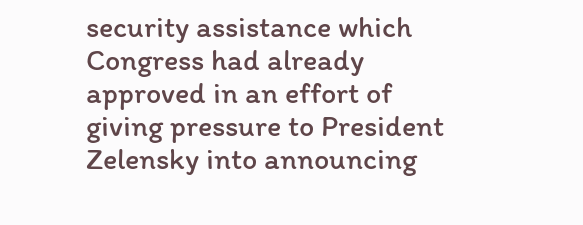security assistance which Congress had already approved in an effort of giving pressure to President Zelensky into announcing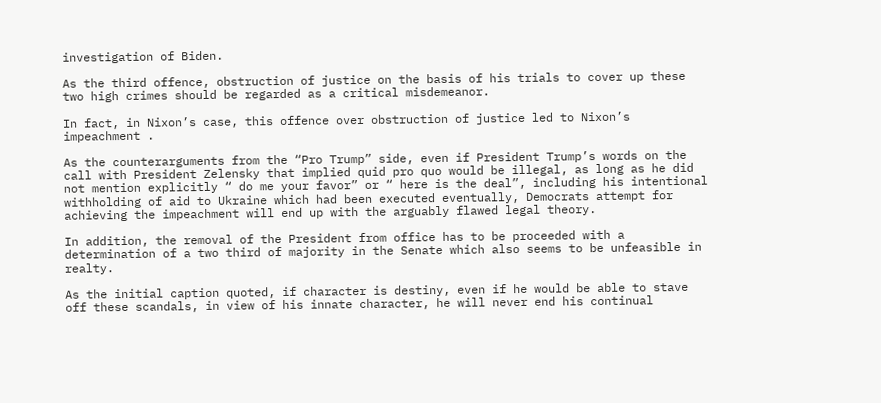investigation of Biden.

As the third offence, obstruction of justice on the basis of his trials to cover up these two high crimes should be regarded as a critical misdemeanor.

In fact, in Nixon’s case, this offence over obstruction of justice led to Nixon’s impeachment .

As the counterarguments from the “Pro Trump” side, even if President Trump’s words on the call with President Zelensky that implied quid pro quo would be illegal, as long as he did not mention explicitly “ do me your favor” or “ here is the deal”, including his intentional withholding of aid to Ukraine which had been executed eventually, Democrats attempt for achieving the impeachment will end up with the arguably flawed legal theory.

In addition, the removal of the President from office has to be proceeded with a determination of a two third of majority in the Senate which also seems to be unfeasible in realty.

As the initial caption quoted, if character is destiny, even if he would be able to stave off these scandals, in view of his innate character, he will never end his continual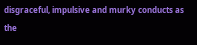disgraceful, impulsive and murky conducts as the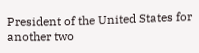President of the United States for another two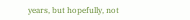years, but hopefully, not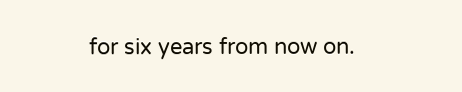for six years from now on.